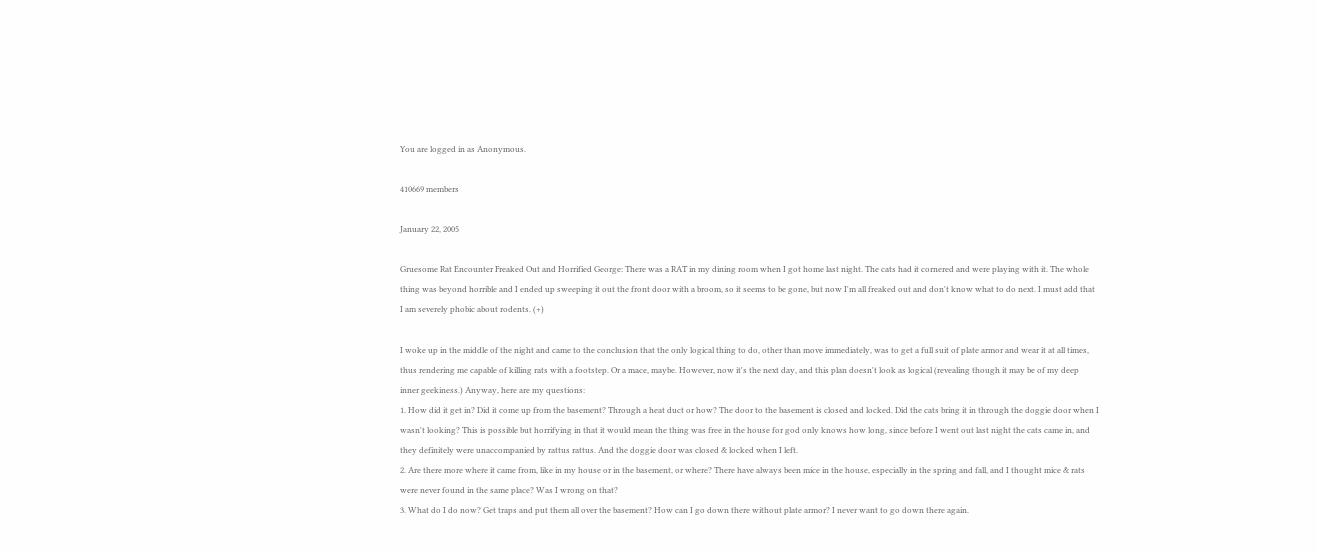You are logged in as Anonymous.

410669 members

January 22, 2005

Gruesome Rat Encounter Freaked Out and Horrified George: There was a RAT in my dining room when I got home last night. The cats had it cornered and were playing with it. The whole thing was beyond horrible and I ended up sweeping it out the front door with a broom, so it seems to be gone, but now I'm all freaked out and don't know what to do next. I must add that I am severely phobic about rodents. (+)

I woke up in the middle of the night and came to the conclusion that the only logical thing to do, other than move immediately, was to get a full suit of plate armor and wear it at all times, thus rendering me capable of killing rats with a footstep. Or a mace, maybe. However, now it's the next day, and this plan doesn't look as logical (revealing though it may be of my deep inner geekiness.) Anyway, here are my questions:
1. How did it get in? Did it come up from the basement? Through a heat duct or how? The door to the basement is closed and locked. Did the cats bring it in through the doggie door when I wasn't looking? This is possible but horrifying in that it would mean the thing was free in the house for god only knows how long, since before I went out last night the cats came in, and they definitely were unaccompanied by rattus rattus. And the doggie door was closed & locked when I left.
2. Are there more where it came from, like in my house or in the basement, or where? There have always been mice in the house, especially in the spring and fall, and I thought mice & rats were never found in the same place? Was I wrong on that?
3. What do I do now? Get traps and put them all over the basement? How can I go down there without plate armor? I never want to go down there again.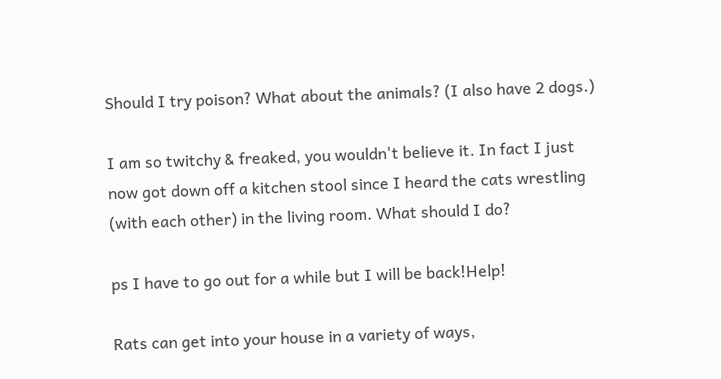Should I try poison? What about the animals? (I also have 2 dogs.)

I am so twitchy & freaked, you wouldn't believe it. In fact I just now got down off a kitchen stool since I heard the cats wrestling (with each other) in the living room. What should I do?

ps I have to go out for a while but I will be back!Help!

Rats can get into your house in a variety of ways,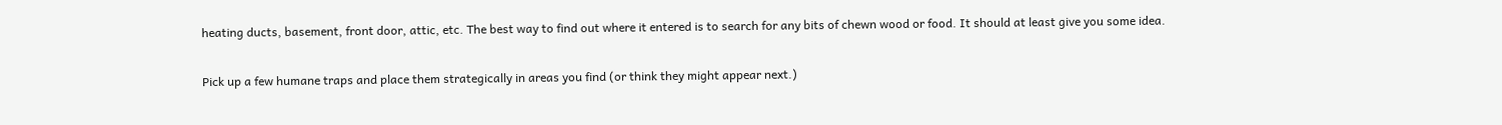heating ducts, basement, front door, attic, etc. The best way to find out where it entered is to search for any bits of chewn wood or food. It should at least give you some idea.

Pick up a few humane traps and place them strategically in areas you find (or think they might appear next.)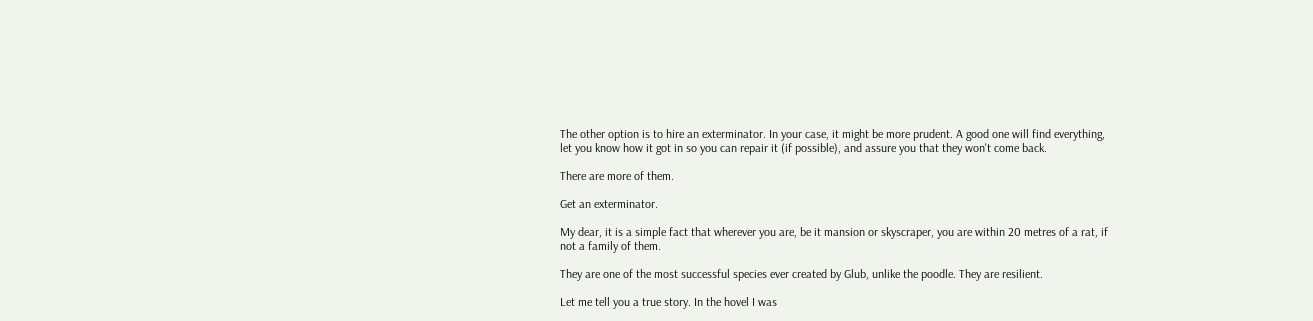The other option is to hire an exterminator. In your case, it might be more prudent. A good one will find everything, let you know how it got in so you can repair it (if possible), and assure you that they won't come back.

There are more of them.

Get an exterminator.

My dear, it is a simple fact that wherever you are, be it mansion or skyscraper, you are within 20 metres of a rat, if not a family of them.

They are one of the most successful species ever created by Glub, unlike the poodle. They are resilient.

Let me tell you a true story. In the hovel I was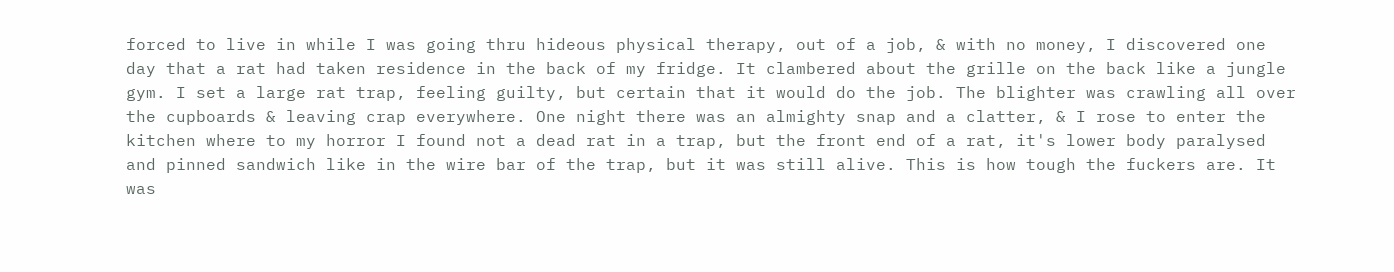forced to live in while I was going thru hideous physical therapy, out of a job, & with no money, I discovered one day that a rat had taken residence in the back of my fridge. It clambered about the grille on the back like a jungle gym. I set a large rat trap, feeling guilty, but certain that it would do the job. The blighter was crawling all over the cupboards & leaving crap everywhere. One night there was an almighty snap and a clatter, & I rose to enter the kitchen where to my horror I found not a dead rat in a trap, but the front end of a rat, it's lower body paralysed and pinned sandwich like in the wire bar of the trap, but it was still alive. This is how tough the fuckers are. It was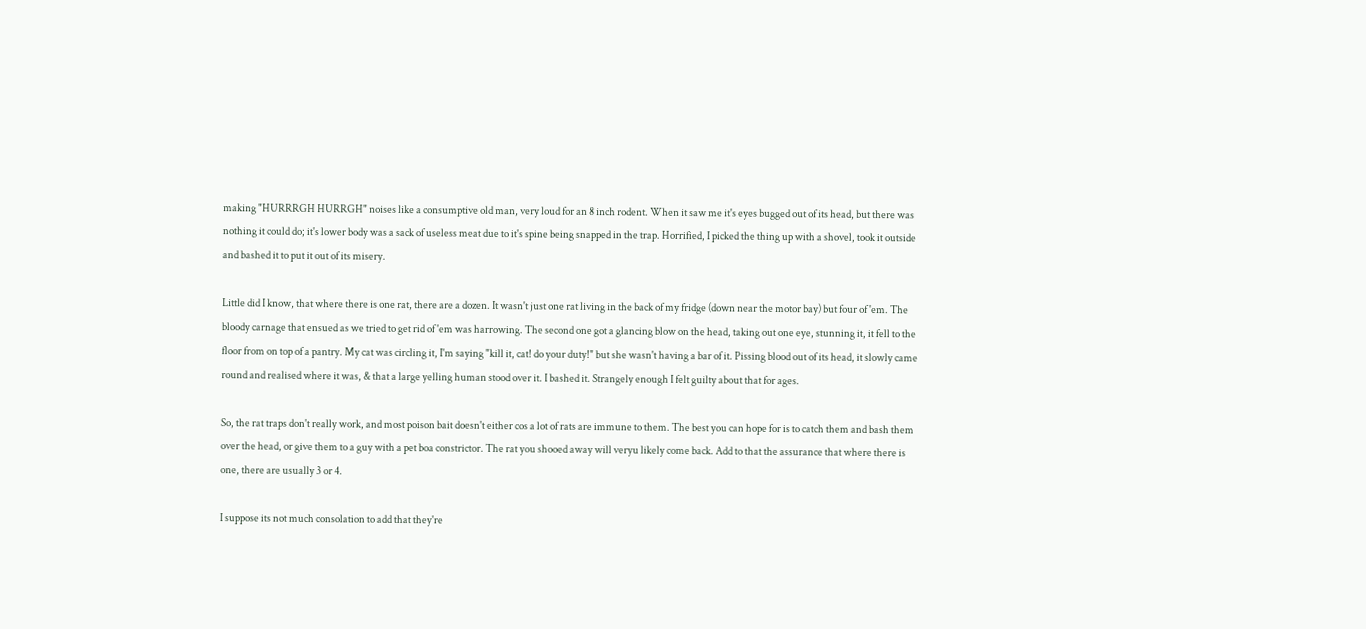making "HURRRGH HURRGH" noises like a consumptive old man, very loud for an 8 inch rodent. When it saw me it's eyes bugged out of its head, but there was nothing it could do; it's lower body was a sack of useless meat due to it's spine being snapped in the trap. Horrified, I picked the thing up with a shovel, took it outside and bashed it to put it out of its misery.

Little did I know, that where there is one rat, there are a dozen. It wasn't just one rat living in the back of my fridge (down near the motor bay) but four of 'em. The bloody carnage that ensued as we tried to get rid of 'em was harrowing. The second one got a glancing blow on the head, taking out one eye, stunning it, it fell to the floor from on top of a pantry. My cat was circling it, I'm saying "kill it, cat! do your duty!" but she wasn't having a bar of it. Pissing blood out of its head, it slowly came round and realised where it was, & that a large yelling human stood over it. I bashed it. Strangely enough I felt guilty about that for ages.

So, the rat traps don't really work, and most poison bait doesn't either cos a lot of rats are immune to them. The best you can hope for is to catch them and bash them over the head, or give them to a guy with a pet boa constrictor. The rat you shooed away will veryu likely come back. Add to that the assurance that where there is one, there are usually 3 or 4.

I suppose its not much consolation to add that they're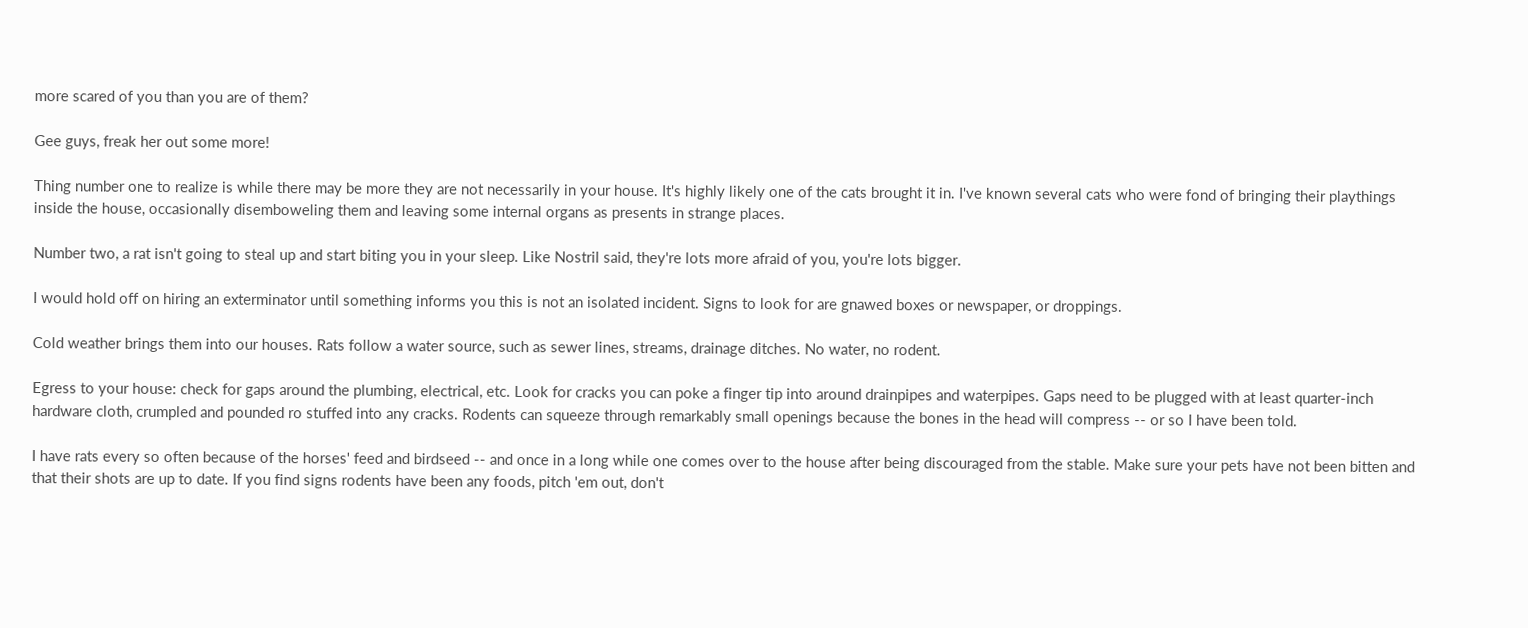more scared of you than you are of them?

Gee guys, freak her out some more!

Thing number one to realize is while there may be more they are not necessarily in your house. It's highly likely one of the cats brought it in. I've known several cats who were fond of bringing their playthings inside the house, occasionally disemboweling them and leaving some internal organs as presents in strange places.

Number two, a rat isn't going to steal up and start biting you in your sleep. Like Nostril said, they're lots more afraid of you, you're lots bigger.

I would hold off on hiring an exterminator until something informs you this is not an isolated incident. Signs to look for are gnawed boxes or newspaper, or droppings.

Cold weather brings them into our houses. Rats follow a water source, such as sewer lines, streams, drainage ditches. No water, no rodent.

Egress to your house: check for gaps around the plumbing, electrical, etc. Look for cracks you can poke a finger tip into around drainpipes and waterpipes. Gaps need to be plugged with at least quarter-inch hardware cloth, crumpled and pounded ro stuffed into any cracks. Rodents can squeeze through remarkably small openings because the bones in the head will compress -- or so I have been told.

I have rats every so often because of the horses' feed and birdseed -- and once in a long while one comes over to the house after being discouraged from the stable. Make sure your pets have not been bitten and that their shots are up to date. If you find signs rodents have been any foods, pitch 'em out, don't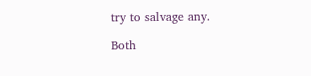try to salvage any.

Both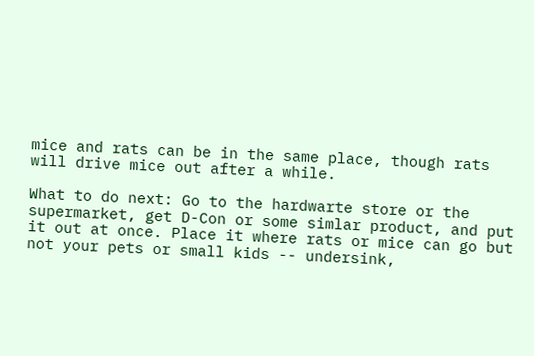mice and rats can be in the same place, though rats will drive mice out after a while.

What to do next: Go to the hardwarte store or the supermarket, get D-Con or some simlar product, and put it out at once. Place it where rats or mice can go but not your pets or small kids -- undersink,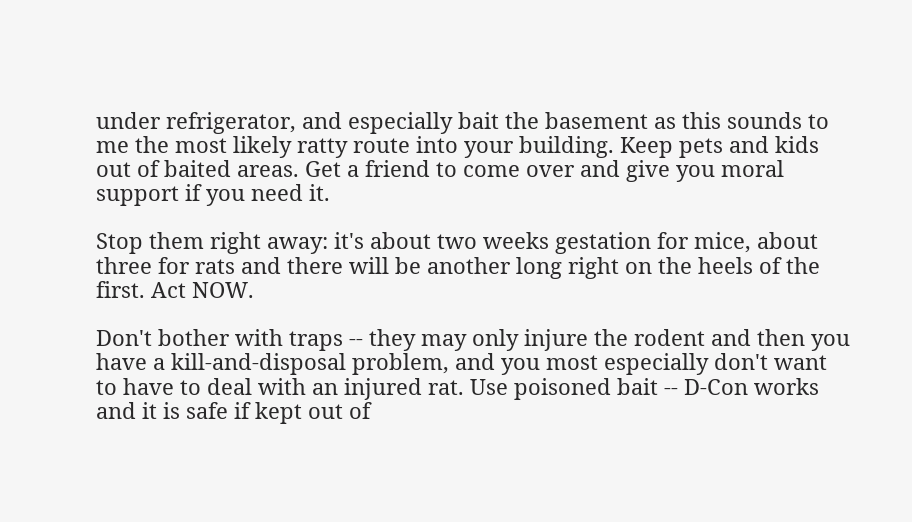under refrigerator, and especially bait the basement as this sounds to me the most likely ratty route into your building. Keep pets and kids out of baited areas. Get a friend to come over and give you moral support if you need it.

Stop them right away: it's about two weeks gestation for mice, about three for rats and there will be another long right on the heels of the first. Act NOW.

Don't bother with traps -- they may only injure the rodent and then you have a kill-and-disposal problem, and you most especially don't want to have to deal with an injured rat. Use poisoned bait -- D-Con works and it is safe if kept out of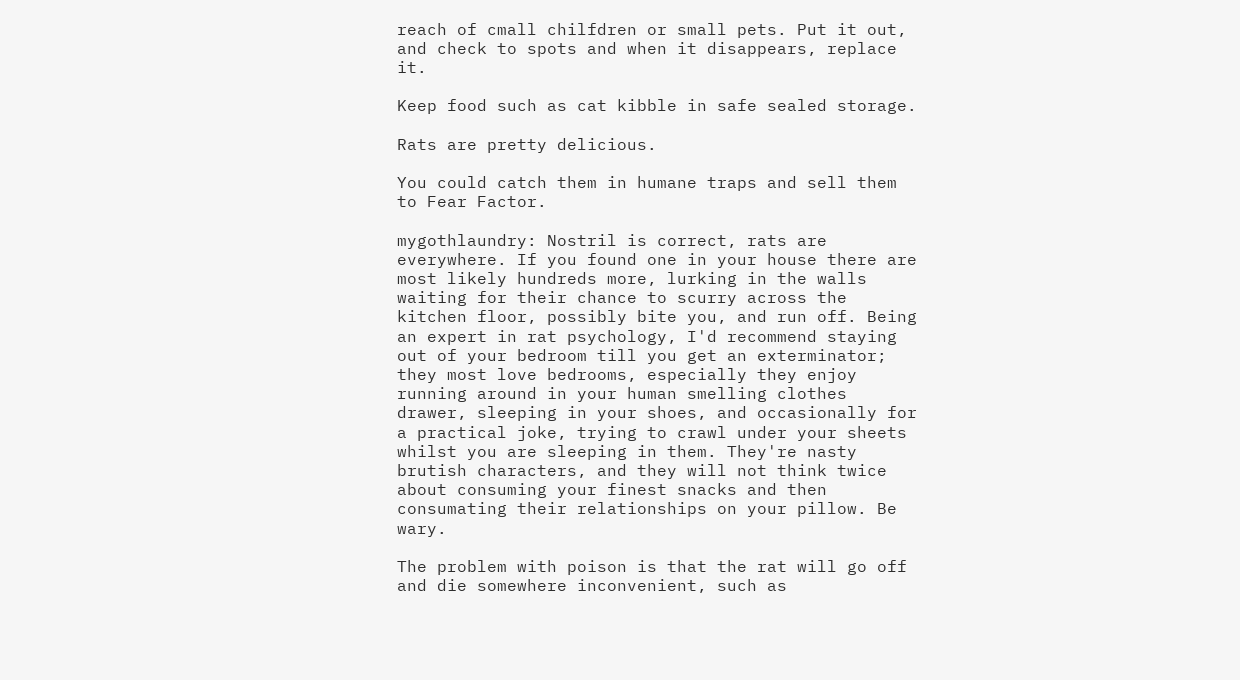reach of cmall chilfdren or small pets. Put it out, and check to spots and when it disappears, replace it.

Keep food such as cat kibble in safe sealed storage.

Rats are pretty delicious.

You could catch them in humane traps and sell them to Fear Factor.

mygothlaundry: Nostril is correct, rats are everywhere. If you found one in your house there are most likely hundreds more, lurking in the walls waiting for their chance to scurry across the kitchen floor, possibly bite you, and run off. Being an expert in rat psychology, I'd recommend staying out of your bedroom till you get an exterminator; they most love bedrooms, especially they enjoy running around in your human smelling clothes drawer, sleeping in your shoes, and occasionally for a practical joke, trying to crawl under your sheets whilst you are sleeping in them. They're nasty brutish characters, and they will not think twice about consuming your finest snacks and then consumating their relationships on your pillow. Be wary.

The problem with poison is that the rat will go off and die somewhere inconvenient, such as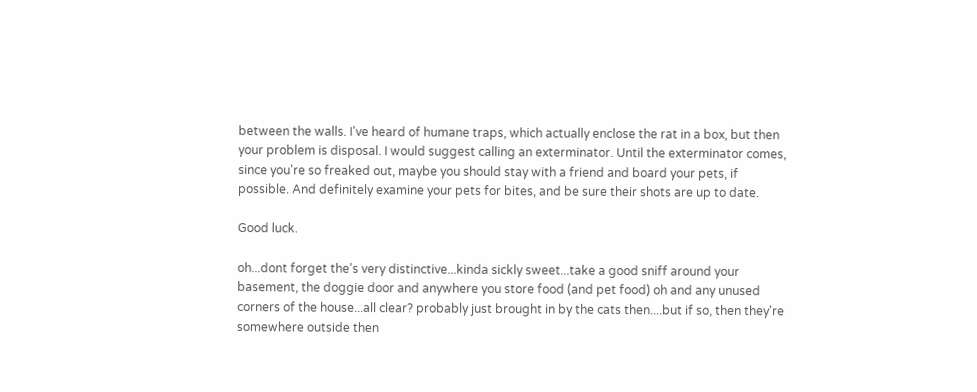between the walls. I've heard of humane traps, which actually enclose the rat in a box, but then your problem is disposal. I would suggest calling an exterminator. Until the exterminator comes, since you're so freaked out, maybe you should stay with a friend and board your pets, if possible. And definitely examine your pets for bites, and be sure their shots are up to date.

Good luck.

oh...dont forget the's very distinctive...kinda sickly sweet...take a good sniff around your basement, the doggie door and anywhere you store food (and pet food) oh and any unused corners of the house...all clear? probably just brought in by the cats then....but if so, then they're somewhere outside then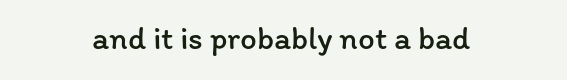and it is probably not a bad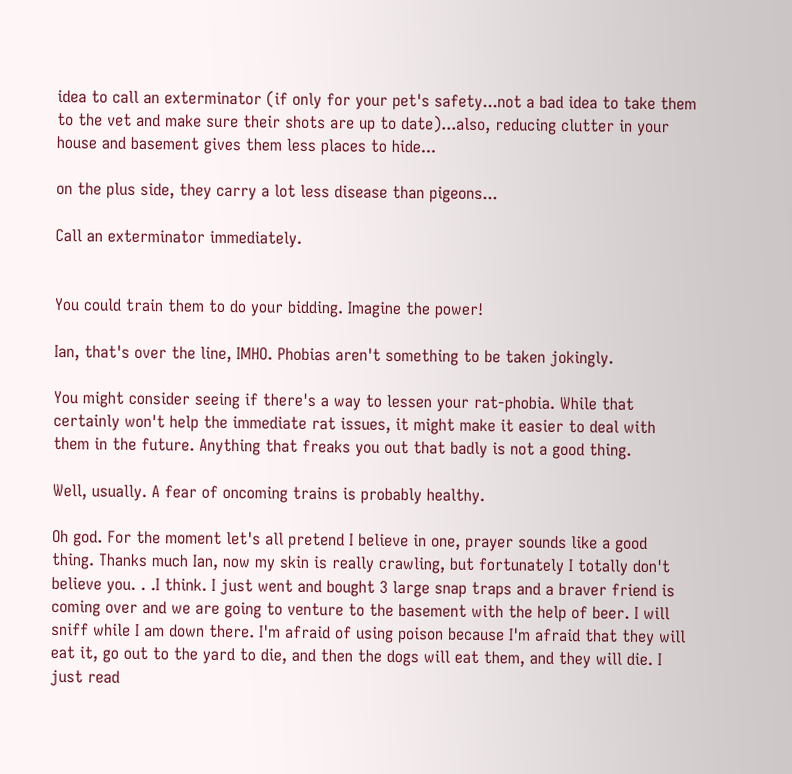idea to call an exterminator (if only for your pet's safety...not a bad idea to take them to the vet and make sure their shots are up to date)...also, reducing clutter in your house and basement gives them less places to hide...

on the plus side, they carry a lot less disease than pigeons...

Call an exterminator immediately.


You could train them to do your bidding. Imagine the power!

Ian, that's over the line, IMHO. Phobias aren't something to be taken jokingly.

You might consider seeing if there's a way to lessen your rat-phobia. While that certainly won't help the immediate rat issues, it might make it easier to deal with them in the future. Anything that freaks you out that badly is not a good thing.

Well, usually. A fear of oncoming trains is probably healthy.

Oh god. For the moment let's all pretend I believe in one, prayer sounds like a good thing. Thanks much Ian, now my skin is really crawling, but fortunately I totally don't believe you. . .I think. I just went and bought 3 large snap traps and a braver friend is coming over and we are going to venture to the basement with the help of beer. I will sniff while I am down there. I'm afraid of using poison because I'm afraid that they will eat it, go out to the yard to die, and then the dogs will eat them, and they will die. I just read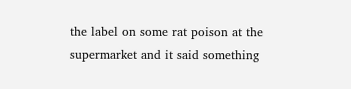the label on some rat poison at the supermarket and it said something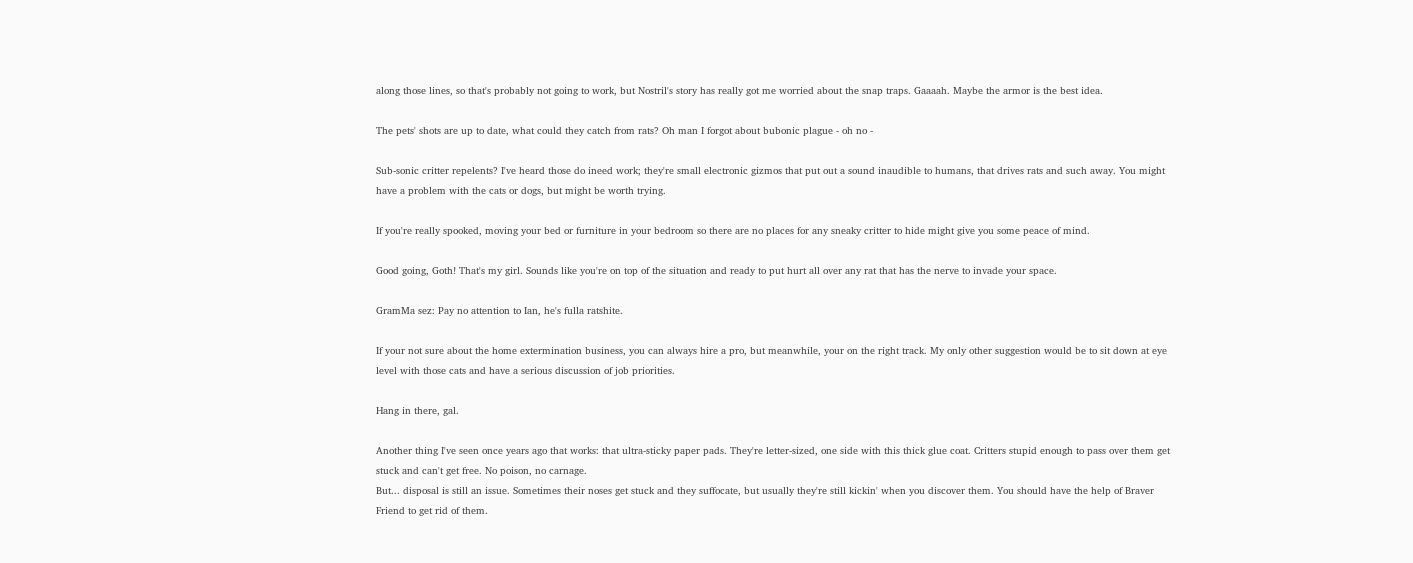along those lines, so that's probably not going to work, but Nostril's story has really got me worried about the snap traps. Gaaaah. Maybe the armor is the best idea.

The pets' shots are up to date, what could they catch from rats? Oh man I forgot about bubonic plague - oh no -

Sub-sonic critter repelents? I've heard those do ineed work; they're small electronic gizmos that put out a sound inaudible to humans, that drives rats and such away. You might have a problem with the cats or dogs, but might be worth trying.

If you're really spooked, moving your bed or furniture in your bedroom so there are no places for any sneaky critter to hide might give you some peace of mind.

Good going, Goth! That's my girl. Sounds like you're on top of the situation and ready to put hurt all over any rat that has the nerve to invade your space.

GramMa sez: Pay no attention to Ian, he's fulla ratshite.

If your not sure about the home extermination business, you can always hire a pro, but meanwhile, your on the right track. My only other suggestion would be to sit down at eye level with those cats and have a serious discussion of job priorities.

Hang in there, gal.

Another thing I've seen once years ago that works: that ultra-sticky paper pads. They're letter-sized, one side with this thick glue coat. Critters stupid enough to pass over them get stuck and can't get free. No poison, no carnage.
But... disposal is still an issue. Sometimes their noses get stuck and they suffocate, but usually they're still kickin' when you discover them. You should have the help of Braver Friend to get rid of them.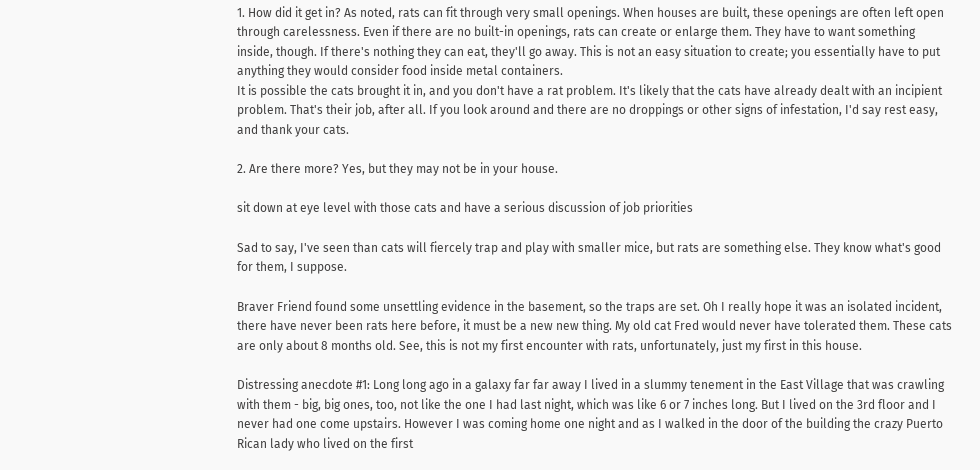1. How did it get in? As noted, rats can fit through very small openings. When houses are built, these openings are often left open through carelessness. Even if there are no built-in openings, rats can create or enlarge them. They have to want something inside, though. If there's nothing they can eat, they'll go away. This is not an easy situation to create; you essentially have to put anything they would consider food inside metal containers.
It is possible the cats brought it in, and you don't have a rat problem. It's likely that the cats have already dealt with an incipient problem. That's their job, after all. If you look around and there are no droppings or other signs of infestation, I'd say rest easy, and thank your cats.

2. Are there more? Yes, but they may not be in your house.

sit down at eye level with those cats and have a serious discussion of job priorities

Sad to say, I've seen than cats will fiercely trap and play with smaller mice, but rats are something else. They know what's good for them, I suppose.

Braver Friend found some unsettling evidence in the basement, so the traps are set. Oh I really hope it was an isolated incident, there have never been rats here before, it must be a new new thing. My old cat Fred would never have tolerated them. These cats are only about 8 months old. See, this is not my first encounter with rats, unfortunately, just my first in this house.

Distressing anecdote #1: Long long ago in a galaxy far far away I lived in a slummy tenement in the East Village that was crawling with them - big, big ones, too, not like the one I had last night, which was like 6 or 7 inches long. But I lived on the 3rd floor and I never had one come upstairs. However I was coming home one night and as I walked in the door of the building the crazy Puerto Rican lady who lived on the first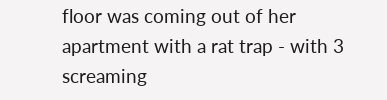floor was coming out of her apartment with a rat trap - with 3 screaming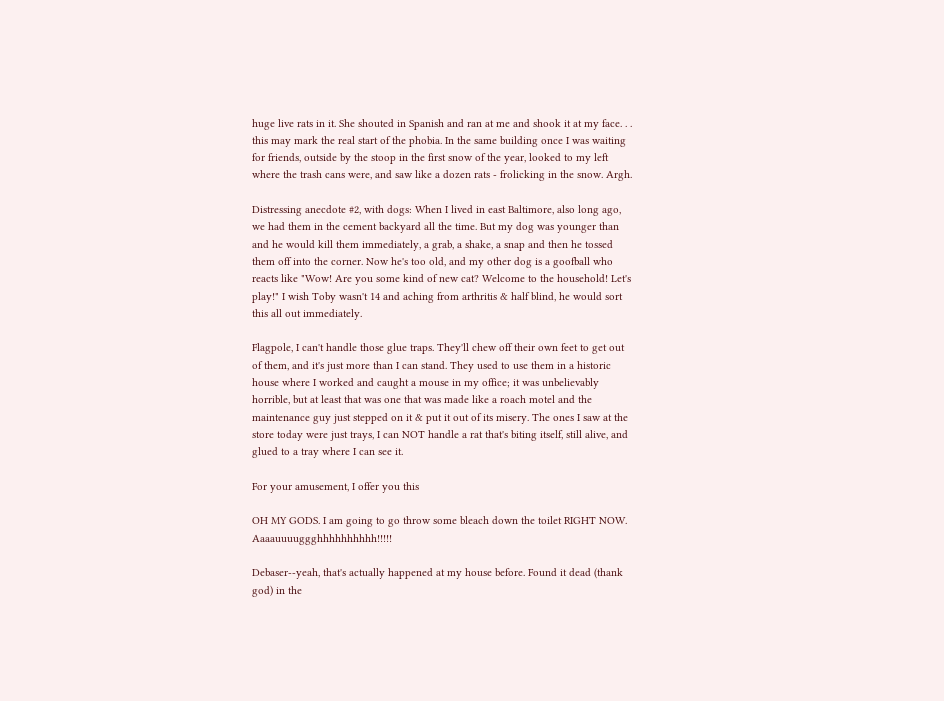huge live rats in it. She shouted in Spanish and ran at me and shook it at my face. . . this may mark the real start of the phobia. In the same building once I was waiting for friends, outside by the stoop in the first snow of the year, looked to my left where the trash cans were, and saw like a dozen rats - frolicking in the snow. Argh.

Distressing anecdote #2, with dogs: When I lived in east Baltimore, also long ago, we had them in the cement backyard all the time. But my dog was younger than and he would kill them immediately, a grab, a shake, a snap and then he tossed them off into the corner. Now he's too old, and my other dog is a goofball who reacts like "Wow! Are you some kind of new cat? Welcome to the household! Let's play!" I wish Toby wasn't 14 and aching from arthritis & half blind, he would sort this all out immediately.

Flagpole, I can't handle those glue traps. They'll chew off their own feet to get out of them, and it's just more than I can stand. They used to use them in a historic house where I worked and caught a mouse in my office; it was unbelievably horrible, but at least that was one that was made like a roach motel and the maintenance guy just stepped on it & put it out of its misery. The ones I saw at the store today were just trays, I can NOT handle a rat that's biting itself, still alive, and glued to a tray where I can see it.

For your amusement, I offer you this

OH MY GODS. I am going to go throw some bleach down the toilet RIGHT NOW. Aaaauuuuggghhhhhhhhhh!!!!!

Debaser--yeah, that's actually happened at my house before. Found it dead (thank god) in the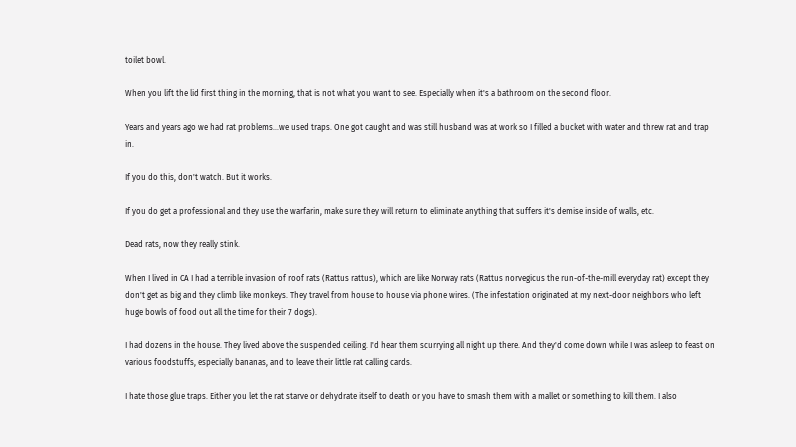toilet bowl.

When you lift the lid first thing in the morning, that is not what you want to see. Especially when it's a bathroom on the second floor.

Years and years ago we had rat problems...we used traps. One got caught and was still husband was at work so I filled a bucket with water and threw rat and trap in.

If you do this, don't watch. But it works.

If you do get a professional and they use the warfarin, make sure they will return to eliminate anything that suffers it's demise inside of walls, etc.

Dead rats, now they really stink.

When I lived in CA I had a terrible invasion of roof rats (Rattus rattus), which are like Norway rats (Rattus norvegicus the run-of-the-mill everyday rat) except they don't get as big and they climb like monkeys. They travel from house to house via phone wires. (The infestation originated at my next-door neighbors who left huge bowls of food out all the time for their 7 dogs).

I had dozens in the house. They lived above the suspended ceiling. I'd hear them scurrying all night up there. And they'd come down while I was asleep to feast on various foodstuffs, especially bananas, and to leave their little rat calling cards.

I hate those glue traps. Either you let the rat starve or dehydrate itself to death or you have to smash them with a mallet or something to kill them. I also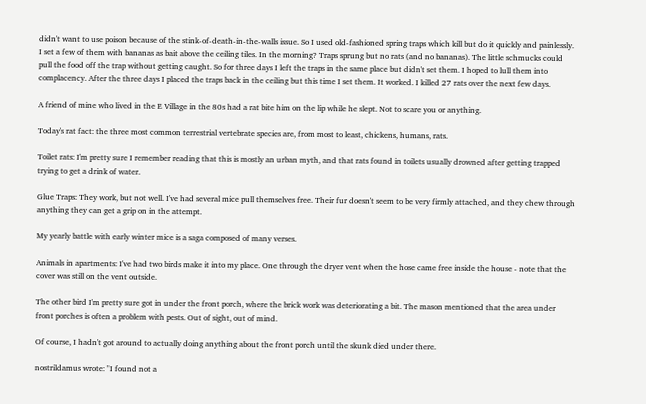didn't want to use poison because of the stink-of-death-in-the-walls issue. So I used old-fashioned spring traps which kill but do it quickly and painlessly. I set a few of them with bananas as bait above the ceiling tiles. In the morning? Traps sprung but no rats (and no bananas). The little schmucks could pull the food off the trap without getting caught. So for three days I left the traps in the same place but didn't set them. I hoped to lull them into complacency. After the three days I placed the traps back in the ceiling but this time I set them. It worked. I killed 27 rats over the next few days.

A friend of mine who lived in the E Village in the 80s had a rat bite him on the lip while he slept. Not to scare you or anything.

Today's rat fact: the three most common terrestrial vertebrate species are, from most to least, chickens, humans, rats.

Toilet rats: I'm pretty sure I remember reading that this is mostly an urban myth, and that rats found in toilets usually drowned after getting trapped trying to get a drink of water.

Glue Traps: They work, but not well. I've had several mice pull themselves free. Their fur doesn't seem to be very firmly attached, and they chew through anything they can get a grip on in the attempt.

My yearly battle with early winter mice is a saga composed of many verses.

Animals in apartments: I've had two birds make it into my place. One through the dryer vent when the hose came free inside the house - note that the cover was still on the vent outside.

The other bird I'm pretty sure got in under the front porch, where the brick work was deteriorating a bit. The mason mentioned that the area under front porches is often a problem with pests. Out of sight, out of mind.

Of course, I hadn't got around to actually doing anything about the front porch until the skunk died under there.

nostrildamus wrote: "I found not a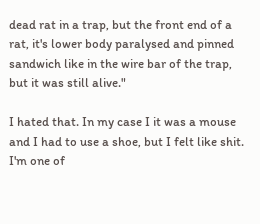dead rat in a trap, but the front end of a rat, it's lower body paralysed and pinned sandwich like in the wire bar of the trap, but it was still alive."

I hated that. In my case I it was a mouse and I had to use a shoe, but I felt like shit. I'm one of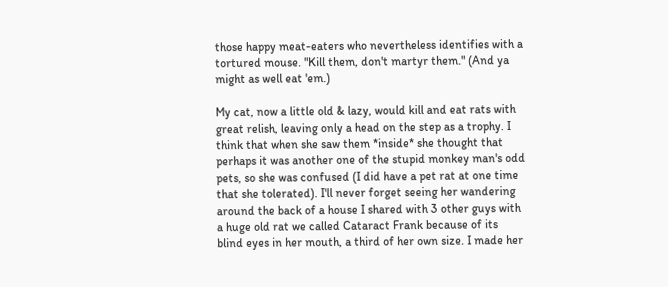those happy meat-eaters who nevertheless identifies with a tortured mouse. "Kill them, don't martyr them." (And ya might as well eat 'em.)

My cat, now a little old & lazy, would kill and eat rats with great relish, leaving only a head on the step as a trophy. I think that when she saw them *inside* she thought that perhaps it was another one of the stupid monkey man's odd pets, so she was confused (I did have a pet rat at one time that she tolerated). I'll never forget seeing her wandering around the back of a house I shared with 3 other guys with a huge old rat we called Cataract Frank because of its blind eyes in her mouth, a third of her own size. I made her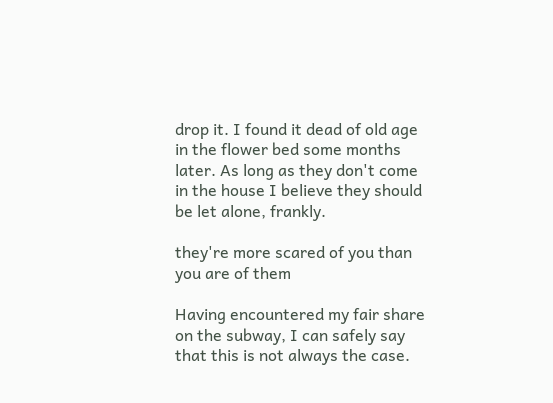drop it. I found it dead of old age in the flower bed some months later. As long as they don't come in the house I believe they should be let alone, frankly.

they're more scared of you than you are of them

Having encountered my fair share on the subway, I can safely say that this is not always the case.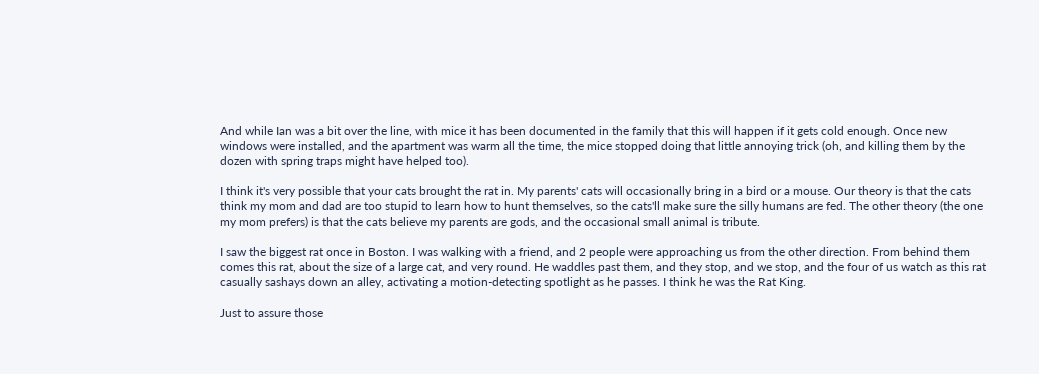And while Ian was a bit over the line, with mice it has been documented in the family that this will happen if it gets cold enough. Once new windows were installed, and the apartment was warm all the time, the mice stopped doing that little annoying trick (oh, and killing them by the dozen with spring traps might have helped too).

I think it's very possible that your cats brought the rat in. My parents' cats will occasionally bring in a bird or a mouse. Our theory is that the cats think my mom and dad are too stupid to learn how to hunt themselves, so the cats'll make sure the silly humans are fed. The other theory (the one my mom prefers) is that the cats believe my parents are gods, and the occasional small animal is tribute.

I saw the biggest rat once in Boston. I was walking with a friend, and 2 people were approaching us from the other direction. From behind them comes this rat, about the size of a large cat, and very round. He waddles past them, and they stop, and we stop, and the four of us watch as this rat casually sashays down an alley, activating a motion-detecting spotlight as he passes. I think he was the Rat King.

Just to assure those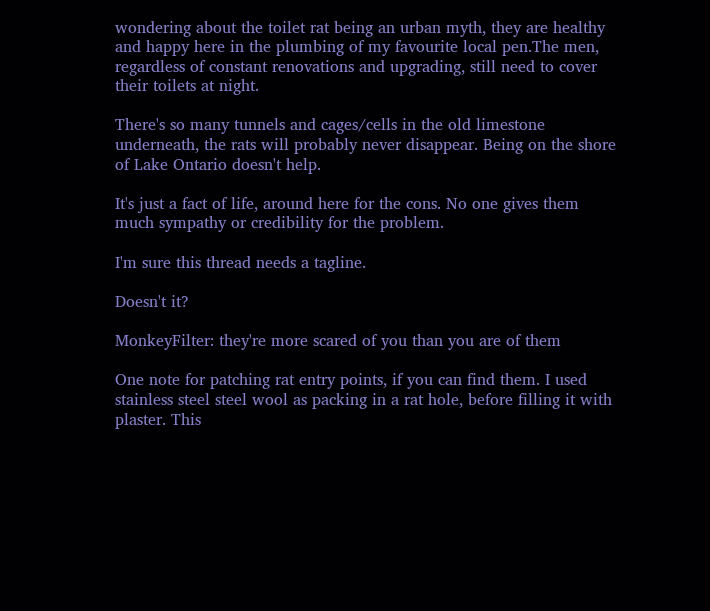wondering about the toilet rat being an urban myth, they are healthy and happy here in the plumbing of my favourite local pen.The men, regardless of constant renovations and upgrading, still need to cover their toilets at night.

There's so many tunnels and cages/cells in the old limestone underneath, the rats will probably never disappear. Being on the shore of Lake Ontario doesn't help.

It's just a fact of life, around here for the cons. No one gives them much sympathy or credibility for the problem.

I'm sure this thread needs a tagline.

Doesn't it?

MonkeyFilter: they're more scared of you than you are of them

One note for patching rat entry points, if you can find them. I used stainless steel steel wool as packing in a rat hole, before filling it with plaster. This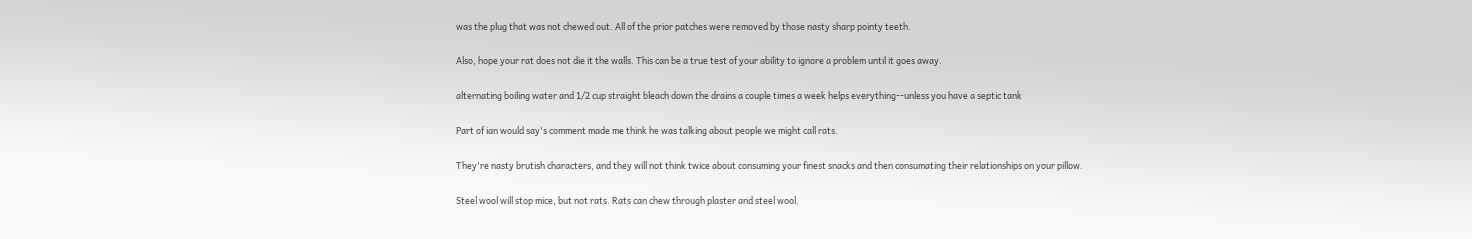was the plug that was not chewed out. All of the prior patches were removed by those nasty sharp pointy teeth.

Also, hope your rat does not die it the walls. This can be a true test of your ability to ignore a problem until it goes away.

alternating boiling water and 1/2 cup straight bleach down the drains a couple times a week helps everything--unless you have a septic tank

Part of ian would say's comment made me think he was talking about people we might call rats.

They're nasty brutish characters, and they will not think twice about consuming your finest snacks and then consumating their relationships on your pillow.

Steel wool will stop mice, but not rats. Rats can chew through plaster and steel wool.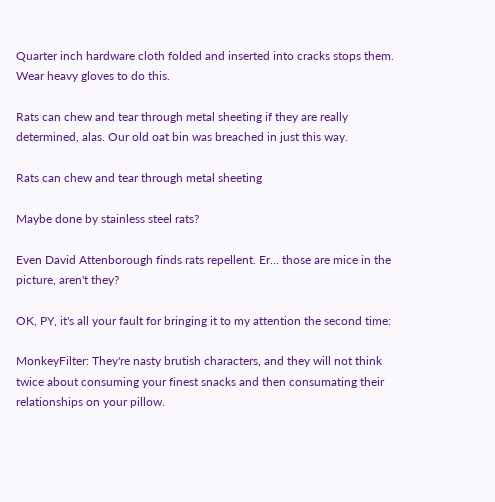Quarter inch hardware cloth folded and inserted into cracks stops them. Wear heavy gloves to do this.

Rats can chew and tear through metal sheeting if they are really determined, alas. Our old oat bin was breached in just this way.

Rats can chew and tear through metal sheeting

Maybe done by stainless steel rats?

Even David Attenborough finds rats repellent. Er... those are mice in the picture, aren't they?

OK, PY, it's all your fault for bringing it to my attention the second time:

MonkeyFilter: They're nasty brutish characters, and they will not think twice about consuming your finest snacks and then consumating their relationships on your pillow.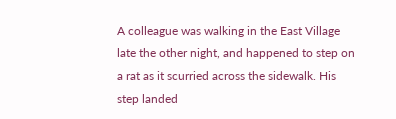A colleague was walking in the East Village late the other night, and happened to step on a rat as it scurried across the sidewalk. His step landed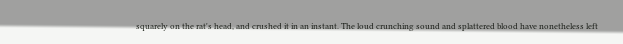squarely on the rat's head, and crushed it in an instant. The loud crunching sound and splattered blood have nonetheless left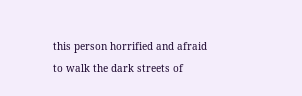this person horrified and afraid to walk the dark streets of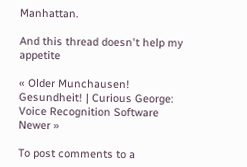Manhattan.

And this thread doesn't help my appetite

« Older Munchausen! Gesundheit! | Curious George: Voice Recognition Software Newer »

To post comments to a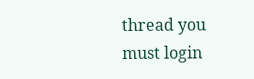thread you must login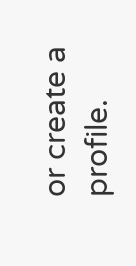or create a profile.